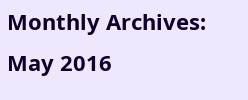Monthly Archives: May 2016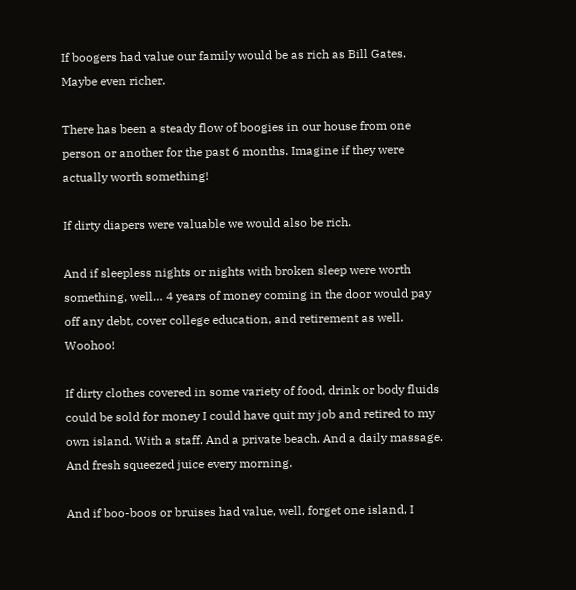If boogers had value our family would be as rich as Bill Gates. Maybe even richer.

There has been a steady flow of boogies in our house from one person or another for the past 6 months. Imagine if they were actually worth something!

If dirty diapers were valuable we would also be rich.

And if sleepless nights or nights with broken sleep were worth something, well… 4 years of money coming in the door would pay off any debt, cover college education, and retirement as well. Woohoo!

If dirty clothes covered in some variety of food, drink or body fluids could be sold for money I could have quit my job and retired to my own island. With a staff. And a private beach. And a daily massage. And fresh squeezed juice every morning.

And if boo-boos or bruises had value, well, forget one island, I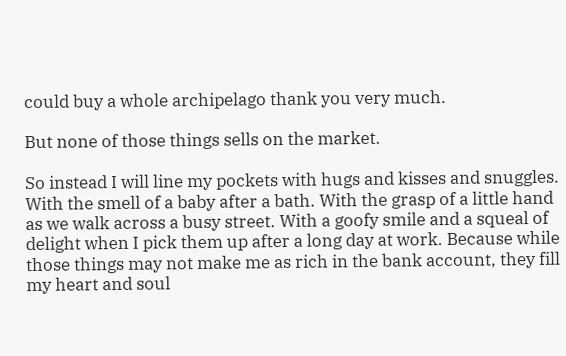could buy a whole archipelago thank you very much.

But none of those things sells on the market.

So instead I will line my pockets with hugs and kisses and snuggles. With the smell of a baby after a bath. With the grasp of a little hand as we walk across a busy street. With a goofy smile and a squeal of delight when I pick them up after a long day at work. Because while those things may not make me as rich in the bank account, they fill my heart and soul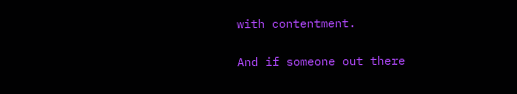with contentment.

And if someone out there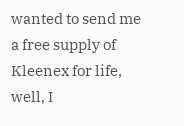wanted to send me a free supply of Kleenex for life, well, I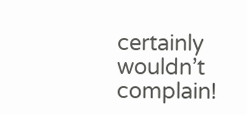certainly wouldn’t complain!